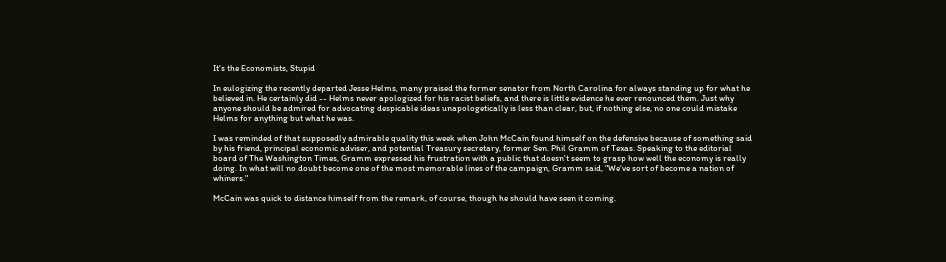It's the Economists, Stupid

In eulogizing the recently departed Jesse Helms, many praised the former senator from North Carolina for always standing up for what he believed in. He certainly did -- Helms never apologized for his racist beliefs, and there is little evidence he ever renounced them. Just why anyone should be admired for advocating despicable ideas unapologetically is less than clear, but, if nothing else, no one could mistake Helms for anything but what he was.

I was reminded of that supposedly admirable quality this week when John McCain found himself on the defensive because of something said by his friend, principal economic adviser, and potential Treasury secretary, former Sen. Phil Gramm of Texas. Speaking to the editorial board of The Washington Times, Gramm expressed his frustration with a public that doesn't seem to grasp how well the economy is really doing. In what will no doubt become one of the most memorable lines of the campaign, Gramm said, "We've sort of become a nation of whiners."

McCain was quick to distance himself from the remark, of course, though he should have seen it coming.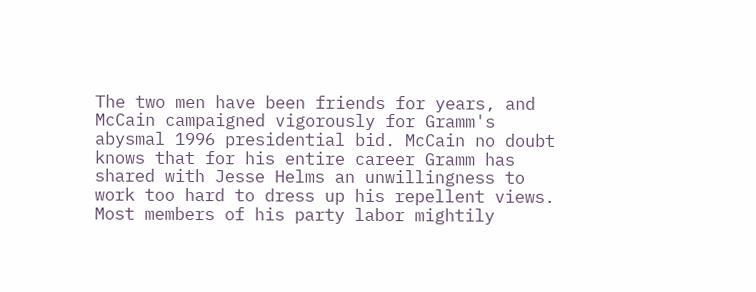The two men have been friends for years, and McCain campaigned vigorously for Gramm's abysmal 1996 presidential bid. McCain no doubt knows that for his entire career Gramm has shared with Jesse Helms an unwillingness to work too hard to dress up his repellent views. Most members of his party labor mightily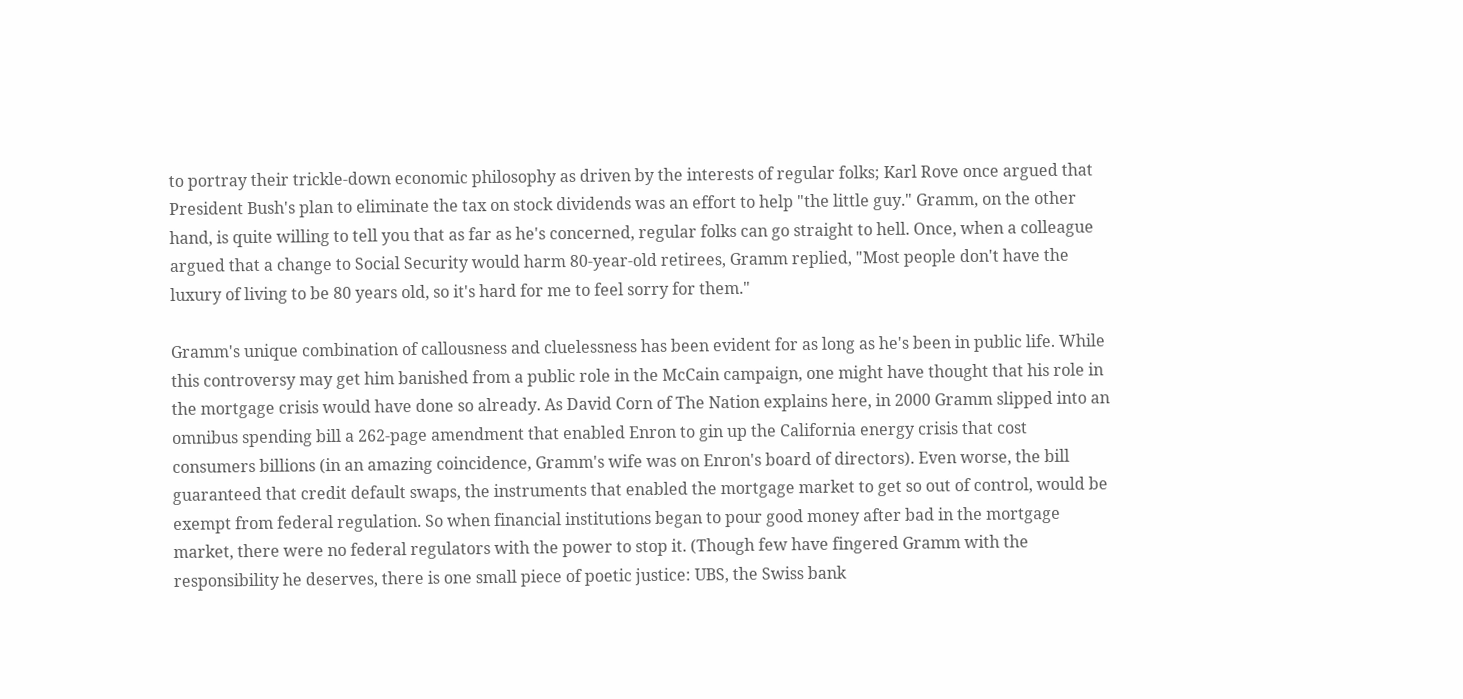to portray their trickle-down economic philosophy as driven by the interests of regular folks; Karl Rove once argued that President Bush's plan to eliminate the tax on stock dividends was an effort to help "the little guy." Gramm, on the other hand, is quite willing to tell you that as far as he's concerned, regular folks can go straight to hell. Once, when a colleague argued that a change to Social Security would harm 80-year-old retirees, Gramm replied, "Most people don't have the luxury of living to be 80 years old, so it's hard for me to feel sorry for them."

Gramm's unique combination of callousness and cluelessness has been evident for as long as he's been in public life. While this controversy may get him banished from a public role in the McCain campaign, one might have thought that his role in the mortgage crisis would have done so already. As David Corn of The Nation explains here, in 2000 Gramm slipped into an omnibus spending bill a 262-page amendment that enabled Enron to gin up the California energy crisis that cost consumers billions (in an amazing coincidence, Gramm's wife was on Enron's board of directors). Even worse, the bill guaranteed that credit default swaps, the instruments that enabled the mortgage market to get so out of control, would be exempt from federal regulation. So when financial institutions began to pour good money after bad in the mortgage market, there were no federal regulators with the power to stop it. (Though few have fingered Gramm with the responsibility he deserves, there is one small piece of poetic justice: UBS, the Swiss bank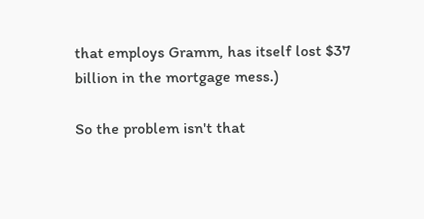that employs Gramm, has itself lost $37 billion in the mortgage mess.)

So the problem isn't that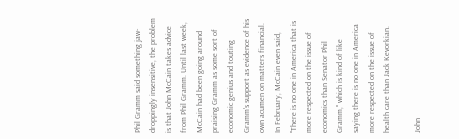Phil Gramm said something jaw-droppingly insensitive, the problem is that John McCain takes advice from Phil Gramm. Until last week, McCain had been going around praising Gramm as some sort of economic genius and touting Gramm's support as evidence of his own acumen on matters financial. In February, McCain even said, "There is no one in America that is more respected on the issue of economics than Senator Phil Gramm," which is kind of like saying there is no one in America more respected on the issue of health care than Jack Kevorkian.

John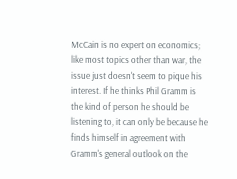McCain is no expert on economics; like most topics other than war, the issue just doesn't seem to pique his interest. If he thinks Phil Gramm is the kind of person he should be listening to, it can only be because he finds himself in agreement with Gramm's general outlook on the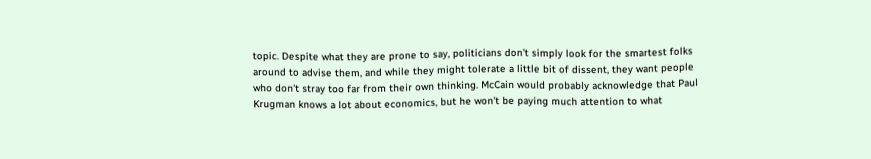topic. Despite what they are prone to say, politicians don't simply look for the smartest folks around to advise them, and while they might tolerate a little bit of dissent, they want people who don't stray too far from their own thinking. McCain would probably acknowledge that Paul Krugman knows a lot about economics, but he won't be paying much attention to what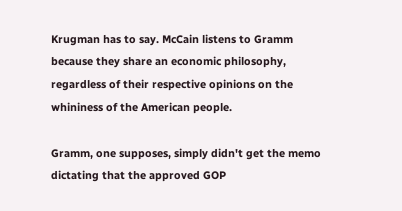Krugman has to say. McCain listens to Gramm because they share an economic philosophy, regardless of their respective opinions on the whininess of the American people.

Gramm, one supposes, simply didn't get the memo dictating that the approved GOP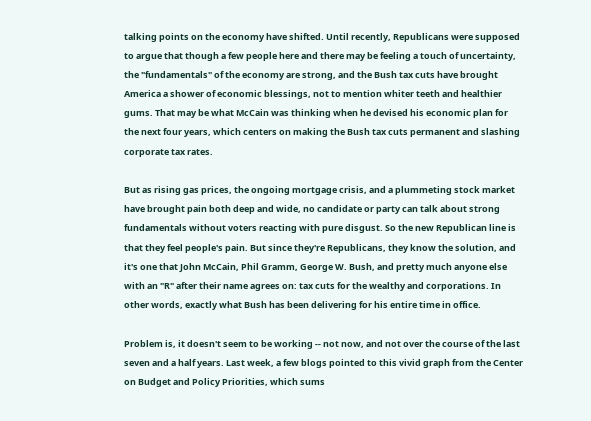talking points on the economy have shifted. Until recently, Republicans were supposed to argue that though a few people here and there may be feeling a touch of uncertainty, the "fundamentals" of the economy are strong, and the Bush tax cuts have brought America a shower of economic blessings, not to mention whiter teeth and healthier gums. That may be what McCain was thinking when he devised his economic plan for the next four years, which centers on making the Bush tax cuts permanent and slashing corporate tax rates.

But as rising gas prices, the ongoing mortgage crisis, and a plummeting stock market have brought pain both deep and wide, no candidate or party can talk about strong fundamentals without voters reacting with pure disgust. So the new Republican line is that they feel people's pain. But since they're Republicans, they know the solution, and it's one that John McCain, Phil Gramm, George W. Bush, and pretty much anyone else with an "R" after their name agrees on: tax cuts for the wealthy and corporations. In other words, exactly what Bush has been delivering for his entire time in office.

Problem is, it doesn't seem to be working -- not now, and not over the course of the last seven and a half years. Last week, a few blogs pointed to this vivid graph from the Center on Budget and Policy Priorities, which sums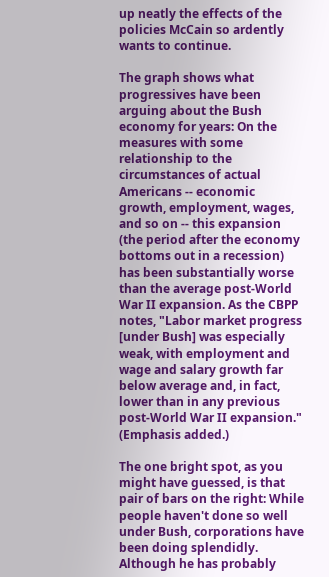up neatly the effects of the policies McCain so ardently wants to continue.

The graph shows what progressives have been arguing about the Bush economy for years: On the measures with some relationship to the circumstances of actual Americans -- economic growth, employment, wages, and so on -- this expansion (the period after the economy bottoms out in a recession) has been substantially worse than the average post-World War II expansion. As the CBPP notes, "Labor market progress [under Bush] was especially weak, with employment and wage and salary growth far below average and, in fact, lower than in any previous post-World War II expansion." (Emphasis added.)

The one bright spot, as you might have guessed, is that pair of bars on the right: While people haven't done so well under Bush, corporations have been doing splendidly. Although he has probably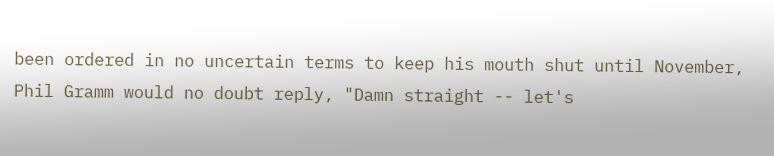been ordered in no uncertain terms to keep his mouth shut until November, Phil Gramm would no doubt reply, "Damn straight -- let's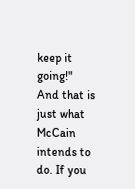keep it going!" And that is just what McCain intends to do. If you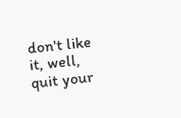don't like it, well, quit your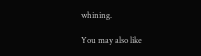whining.

You may also like